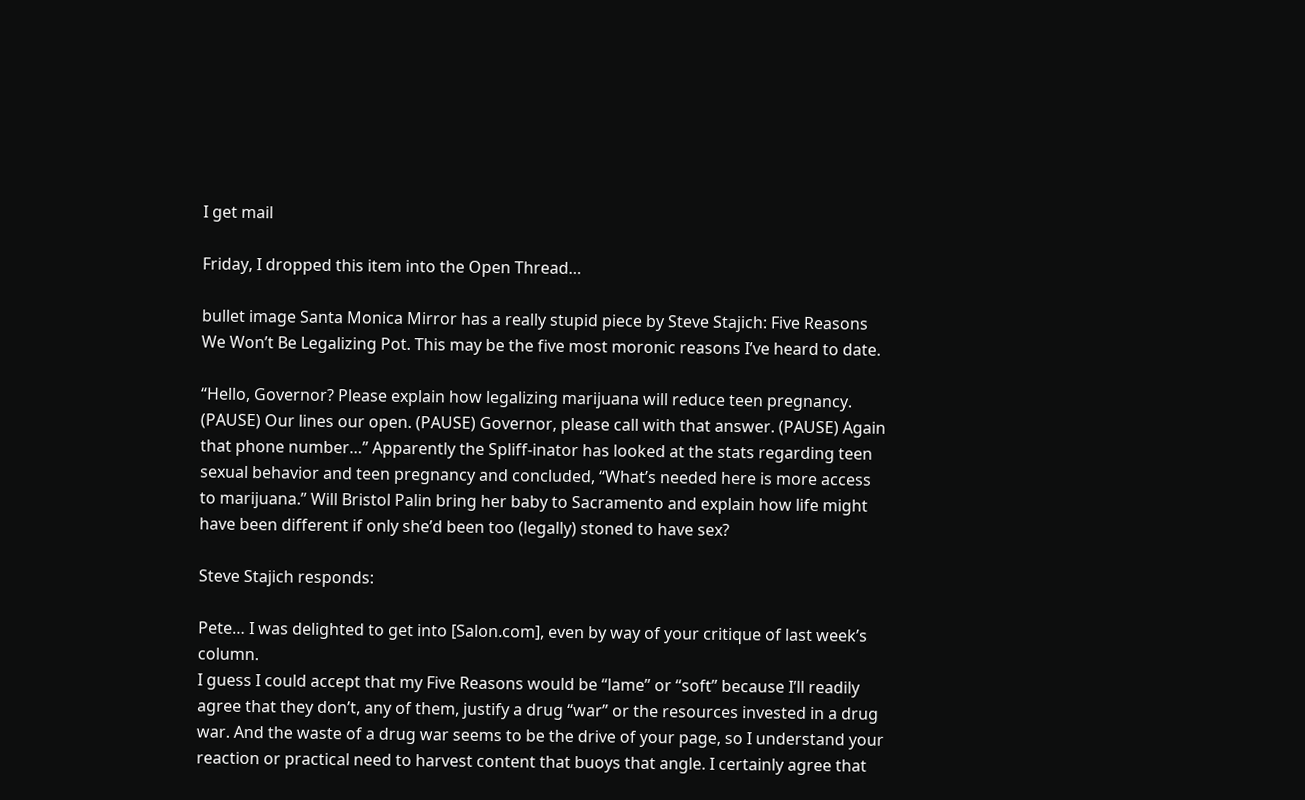I get mail

Friday, I dropped this item into the Open Thread…

bullet image Santa Monica Mirror has a really stupid piece by Steve Stajich: Five Reasons We Won’t Be Legalizing Pot. This may be the five most moronic reasons I’ve heard to date.

“Hello, Governor? Please explain how legalizing marijuana will reduce teen pregnancy. (PAUSE) Our lines our open. (PAUSE) Governor, please call with that answer. (PAUSE) Again that phone number…” Apparently the Spliff-inator has looked at the stats regarding teen sexual behavior and teen pregnancy and concluded, “What’s needed here is more access to marijuana.” Will Bristol Palin bring her baby to Sacramento and explain how life might have been different if only she’d been too (legally) stoned to have sex?

Steve Stajich responds:

Pete… I was delighted to get into [Salon.com], even by way of your critique of last week’s column.
I guess I could accept that my Five Reasons would be “lame” or “soft” because I’ll readily agree that they don’t, any of them, justify a drug “war” or the resources invested in a drug war. And the waste of a drug war seems to be the drive of your page, so I understand your reaction or practical need to harvest content that buoys that angle. I certainly agree that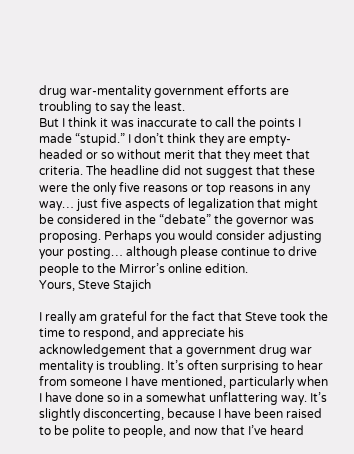drug war-mentality government efforts are troubling to say the least.
But I think it was inaccurate to call the points I made “stupid.” I don’t think they are empty-headed or so without merit that they meet that criteria. The headline did not suggest that these were the only five reasons or top reasons in any way… just five aspects of legalization that might be considered in the “debate” the governor was proposing. Perhaps you would consider adjusting your posting… although please continue to drive people to the Mirror’s online edition.
Yours, Steve Stajich

I really am grateful for the fact that Steve took the time to respond, and appreciate his acknowledgement that a government drug war mentality is troubling. It’s often surprising to hear from someone I have mentioned, particularly when I have done so in a somewhat unflattering way. It’s slightly disconcerting, because I have been raised to be polite to people, and now that I’ve heard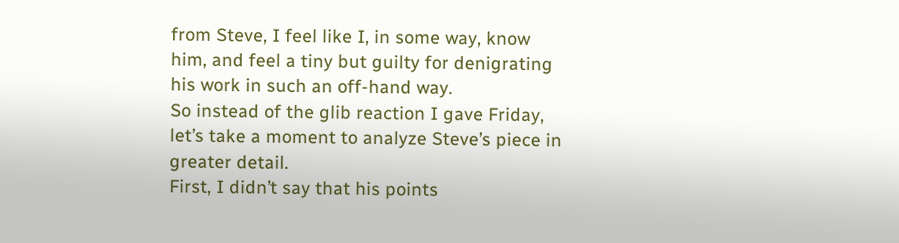from Steve, I feel like I, in some way, know him, and feel a tiny but guilty for denigrating his work in such an off-hand way.
So instead of the glib reaction I gave Friday, let’s take a moment to analyze Steve’s piece in greater detail.
First, I didn’t say that his points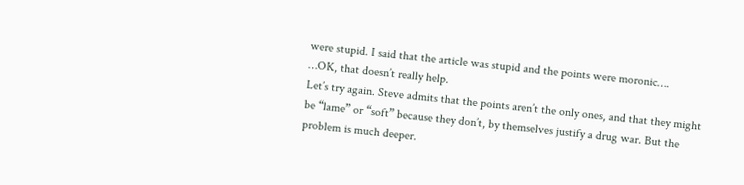were stupid. I said that the article was stupid and the points were moronic….
…OK, that doesn’t really help.
Let’s try again. Steve admits that the points aren’t the only ones, and that they might be “lame” or “soft” because they don’t, by themselves justify a drug war. But the problem is much deeper.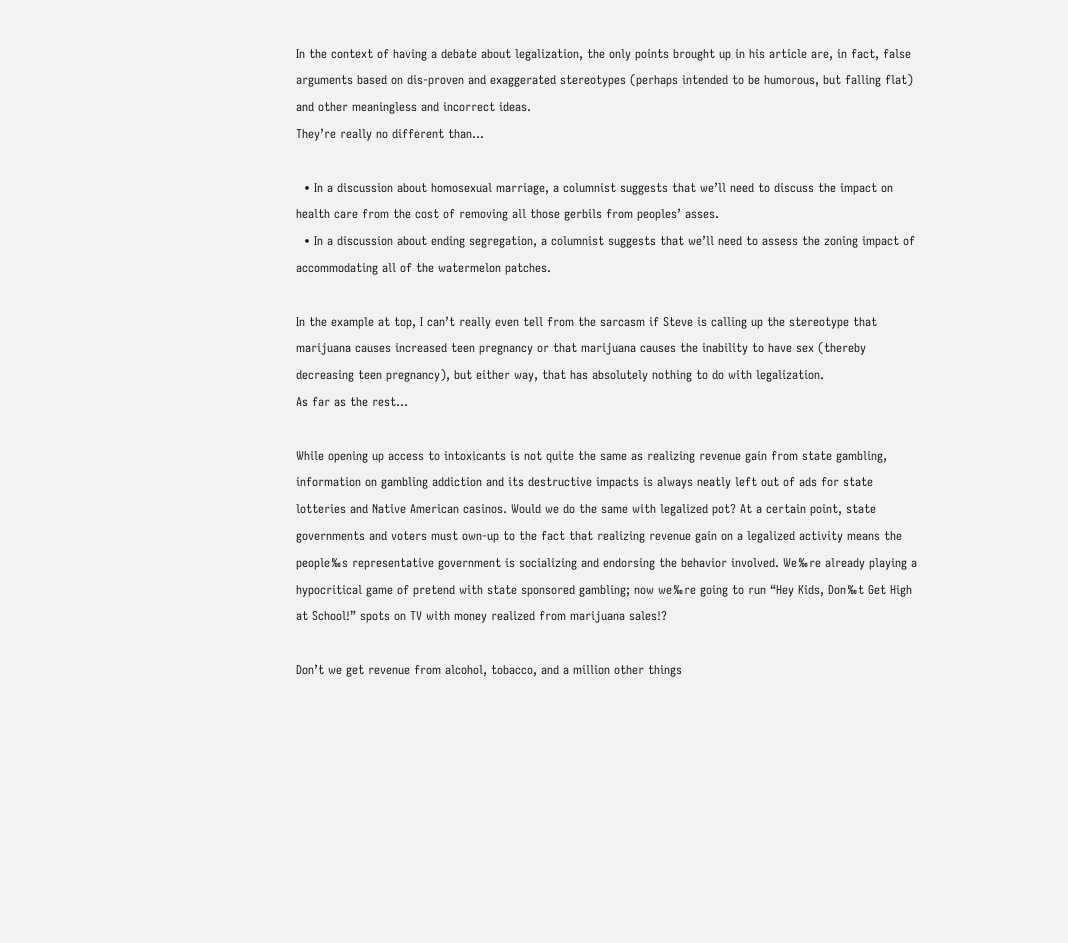In the context of having a debate about legalization, the only points brought up in his article are, in fact, false arguments based on dis-proven and exaggerated stereotypes (perhaps intended to be humorous, but falling flat) and other meaningless and incorrect ideas.
They’re really no different than…

  • In a discussion about homosexual marriage, a columnist suggests that we’ll need to discuss the impact on health care from the cost of removing all those gerbils from peoples’ asses.
  • In a discussion about ending segregation, a columnist suggests that we’ll need to assess the zoning impact of accommodating all of the watermelon patches.

In the example at top, I can’t really even tell from the sarcasm if Steve is calling up the stereotype that marijuana causes increased teen pregnancy or that marijuana causes the inability to have sex (thereby decreasing teen pregnancy), but either way, that has absolutely nothing to do with legalization.
As far as the rest…

While opening up access to intoxicants is not quite the same as realizing revenue gain from state gambling, information on gambling addiction and its destructive impacts is always neatly left out of ads for state lotteries and Native American casinos. Would we do the same with legalized pot? At a certain point, state governments and voters must own-up to the fact that realizing revenue gain on a legalized activity means the people‰s representative government is socializing and endorsing the behavior involved. We‰re already playing a hypocritical game of pretend with state sponsored gambling; now we‰re going to run “Hey Kids, Don‰t Get High at School!” spots on TV with money realized from marijuana sales!?

Don’t we get revenue from alcohol, tobacco, and a million other things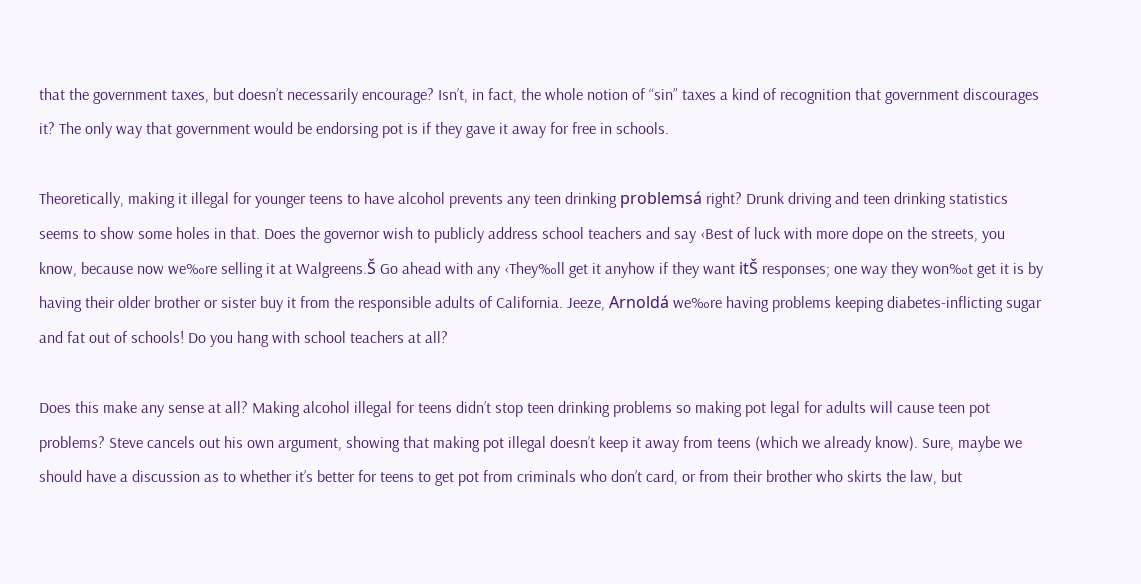that the government taxes, but doesn’t necessarily encourage? Isn’t, in fact, the whole notion of “sin” taxes a kind of recognition that government discourages it? The only way that government would be endorsing pot is if they gave it away for free in schools.

Theoretically, making it illegal for younger teens to have alcohol prevents any teen drinking problemsá right? Drunk driving and teen drinking statistics seems to show some holes in that. Does the governor wish to publicly address school teachers and say ‹Best of luck with more dope on the streets, you know, because now we‰re selling it at Walgreens.Š Go ahead with any ‹They‰ll get it anyhow if they want itŠ responses; one way they won‰t get it is by having their older brother or sister buy it from the responsible adults of California. Jeeze, Arnoldá we‰re having problems keeping diabetes-inflicting sugar and fat out of schools! Do you hang with school teachers at all?

Does this make any sense at all? Making alcohol illegal for teens didn’t stop teen drinking problems so making pot legal for adults will cause teen pot problems? Steve cancels out his own argument, showing that making pot illegal doesn’t keep it away from teens (which we already know). Sure, maybe we should have a discussion as to whether it’s better for teens to get pot from criminals who don’t card, or from their brother who skirts the law, but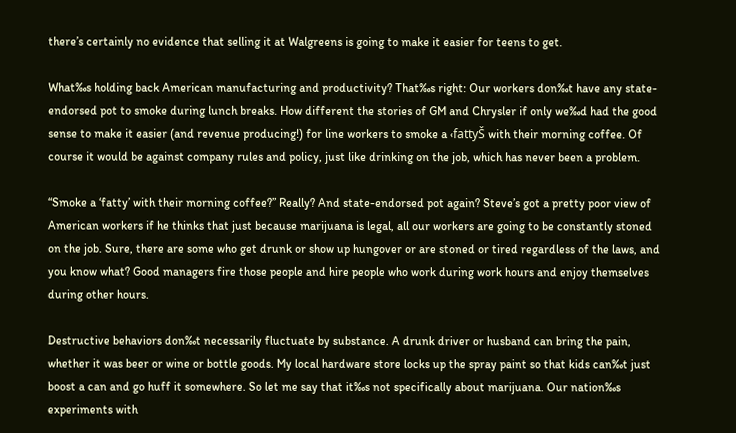there’s certainly no evidence that selling it at Walgreens is going to make it easier for teens to get.

What‰s holding back American manufacturing and productivity? That‰s right: Our workers don‰t have any state-endorsed pot to smoke during lunch breaks. How different the stories of GM and Chrysler if only we‰d had the good sense to make it easier (and revenue producing!) for line workers to smoke a ‹fattyŠ with their morning coffee. Of course it would be against company rules and policy, just like drinking on the job, which has never been a problem.

“Smoke a ‘fatty’ with their morning coffee?” Really? And state-endorsed pot again? Steve’s got a pretty poor view of American workers if he thinks that just because marijuana is legal, all our workers are going to be constantly stoned on the job. Sure, there are some who get drunk or show up hungover or are stoned or tired regardless of the laws, and you know what? Good managers fire those people and hire people who work during work hours and enjoy themselves during other hours.

Destructive behaviors don‰t necessarily fluctuate by substance. A drunk driver or husband can bring the pain, whether it was beer or wine or bottle goods. My local hardware store locks up the spray paint so that kids can‰t just boost a can and go huff it somewhere. So let me say that it‰s not specifically about marijuana. Our nation‰s experiments with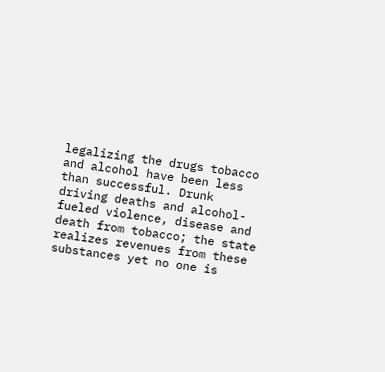legalizing the drugs tobacco and alcohol have been less than successful. Drunk driving deaths and alcohol-fueled violence, disease and death from tobacco; the state realizes revenues from these substances yet no one is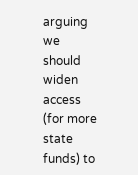arguing we should widen access (for more state funds) to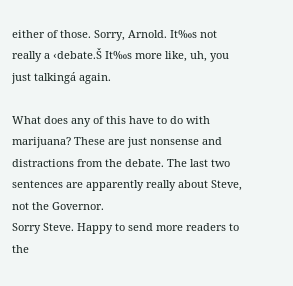either of those. Sorry, Arnold. It‰s not really a ‹debate.Š It‰s more like, uh, you just talkingá again.

What does any of this have to do with marijuana? These are just nonsense and distractions from the debate. The last two sentences are apparently really about Steve, not the Governor.
Sorry Steve. Happy to send more readers to the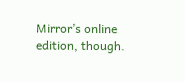Mirror’s online edition, though.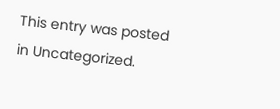This entry was posted in Uncategorized.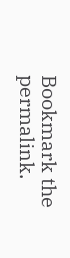Bookmark the permalink.